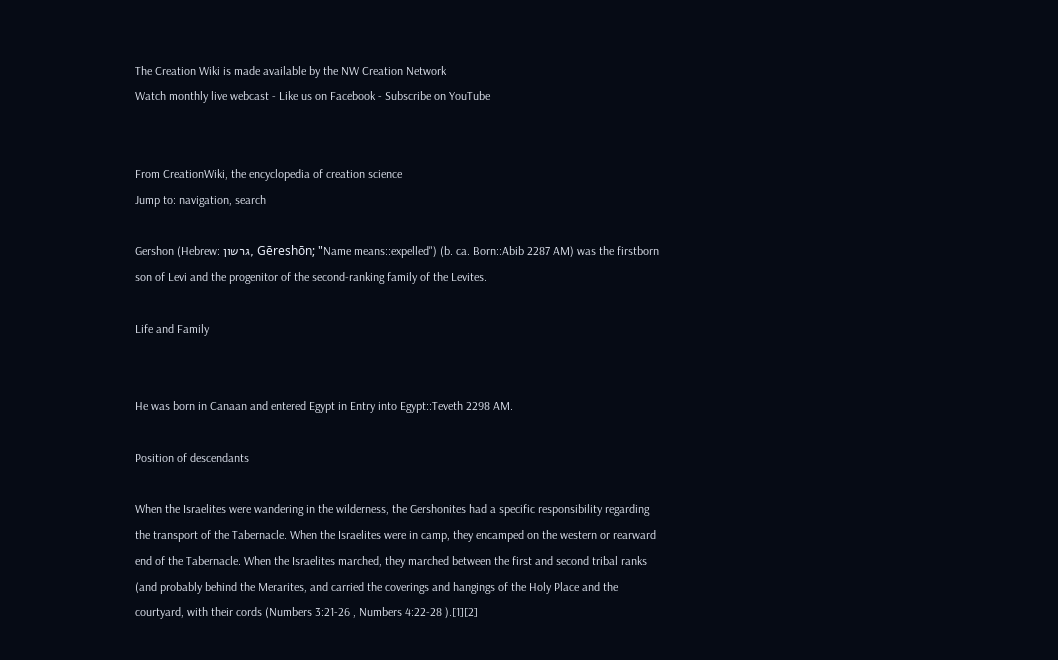The Creation Wiki is made available by the NW Creation Network
Watch monthly live webcast - Like us on Facebook - Subscribe on YouTube


From CreationWiki, the encyclopedia of creation science
Jump to: navigation, search

Gershon (Hebrew: גרשון, Gēreshōn; "Name means::expelled") (b. ca. Born::Abib 2287 AM) was the firstborn son of Levi and the progenitor of the second-ranking family of the Levites.

Life and Family


He was born in Canaan and entered Egypt in Entry into Egypt::Teveth 2298 AM.

Position of descendants

When the Israelites were wandering in the wilderness, the Gershonites had a specific responsibility regarding the transport of the Tabernacle. When the Israelites were in camp, they encamped on the western or rearward end of the Tabernacle. When the Israelites marched, they marched between the first and second tribal ranks (and probably behind the Merarites, and carried the coverings and hangings of the Holy Place and the courtyard, with their cords (Numbers 3:21-26 , Numbers 4:22-28 ).[1][2]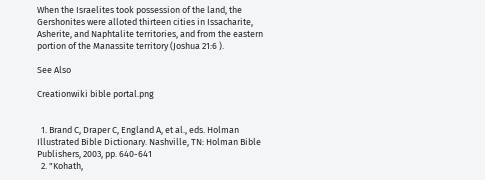When the Israelites took possession of the land, the Gershonites were alloted thirteen cities in Issacharite, Asherite, and Naphtalite territories, and from the eastern portion of the Manassite territory (Joshua 21:6 ).

See Also

Creationwiki bible portal.png


  1. Brand C, Draper C, England A, et al., eds. Holman Illustrated Bible Dictionary. Nashville, TN: Holman Bible Publishers, 2003, pp. 640-641
  2. "Kohath,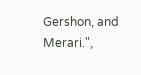Gershon, and Merari.",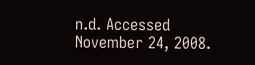n.d. Accessed November 24, 2008.